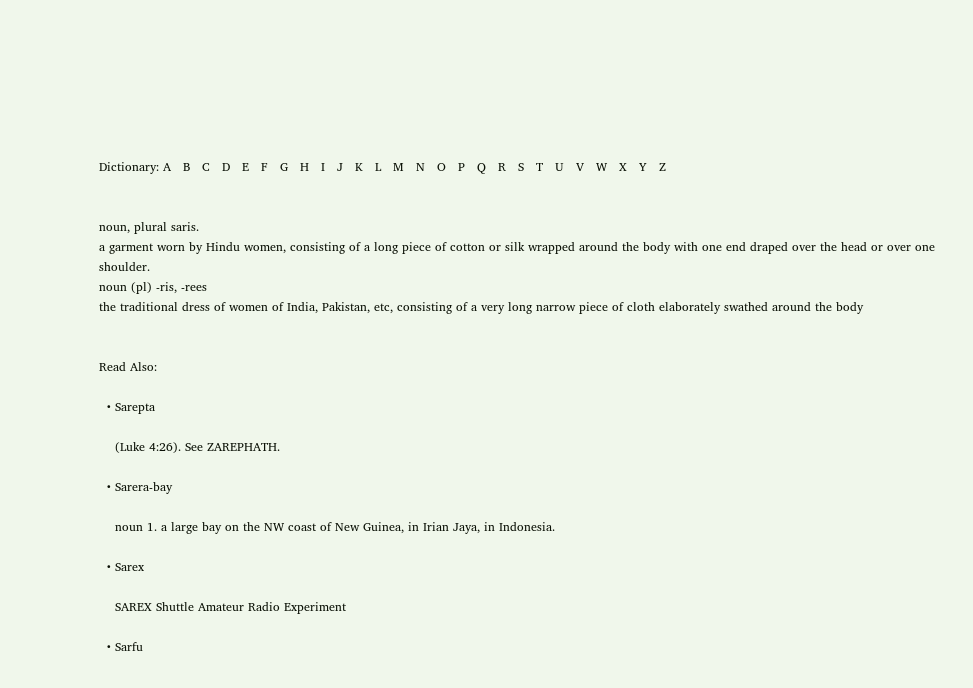Dictionary: A   B   C   D   E   F   G   H   I   J   K   L   M   N   O   P   Q   R   S   T   U   V   W   X   Y   Z


noun, plural saris.
a garment worn by Hindu women, consisting of a long piece of cotton or silk wrapped around the body with one end draped over the head or over one shoulder.
noun (pl) -ris, -rees
the traditional dress of women of India, Pakistan, etc, consisting of a very long narrow piece of cloth elaborately swathed around the body


Read Also:

  • Sarepta

    (Luke 4:26). See ZAREPHATH.

  • Sarera-bay

    noun 1. a large bay on the NW coast of New Guinea, in Irian Jaya, in Indonesia.

  • Sarex

    SAREX Shuttle Amateur Radio Experiment

  • Sarfu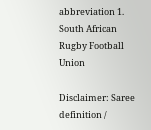abbreviation 1. South African Rugby Football Union

Disclaimer: Saree definition /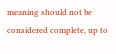meaning should not be considered complete, up to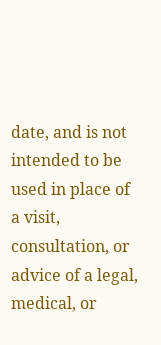date, and is not intended to be used in place of a visit, consultation, or advice of a legal, medical, or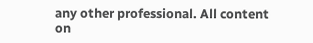any other professional. All content on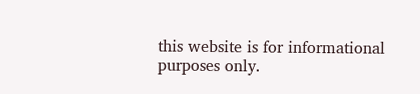this website is for informational purposes only.